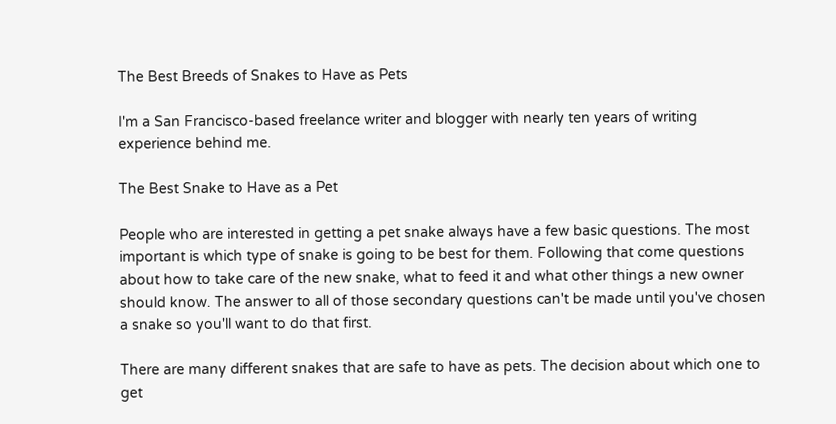The Best Breeds of Snakes to Have as Pets

I'm a San Francisco-based freelance writer and blogger with nearly ten years of writing experience behind me.

The Best Snake to Have as a Pet

People who are interested in getting a pet snake always have a few basic questions. The most important is which type of snake is going to be best for them. Following that come questions about how to take care of the new snake, what to feed it and what other things a new owner should know. The answer to all of those secondary questions can't be made until you've chosen a snake so you'll want to do that first.

There are many different snakes that are safe to have as pets. The decision about which one to get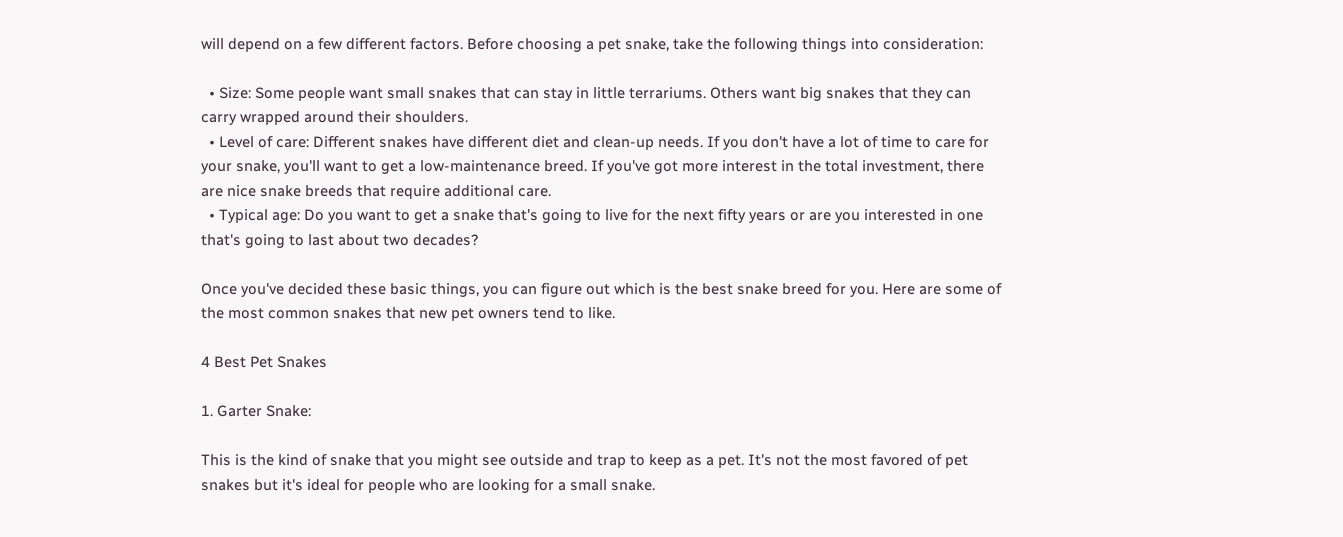will depend on a few different factors. Before choosing a pet snake, take the following things into consideration:

  • Size: Some people want small snakes that can stay in little terrariums. Others want big snakes that they can carry wrapped around their shoulders.
  • Level of care: Different snakes have different diet and clean-up needs. If you don't have a lot of time to care for your snake, you'll want to get a low-maintenance breed. If you've got more interest in the total investment, there are nice snake breeds that require additional care.
  • Typical age: Do you want to get a snake that's going to live for the next fifty years or are you interested in one that's going to last about two decades?

Once you've decided these basic things, you can figure out which is the best snake breed for you. Here are some of the most common snakes that new pet owners tend to like.

4 Best Pet Snakes

1. Garter Snake:

This is the kind of snake that you might see outside and trap to keep as a pet. It's not the most favored of pet snakes but it's ideal for people who are looking for a small snake.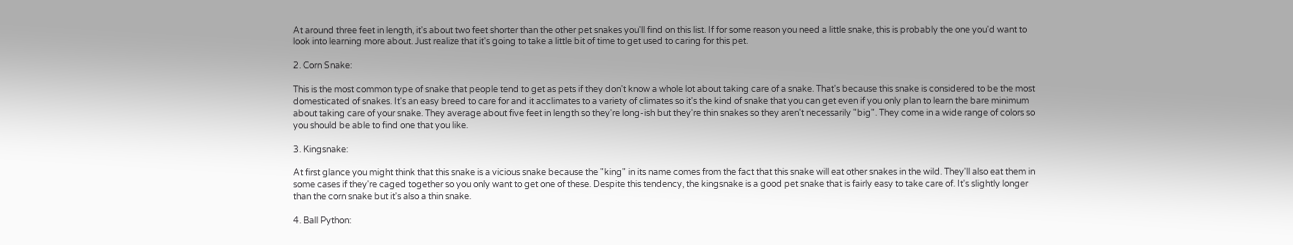At around three feet in length, it's about two feet shorter than the other pet snakes you'll find on this list. If for some reason you need a little snake, this is probably the one you'd want to look into learning more about. Just realize that it's going to take a little bit of time to get used to caring for this pet.

2. Corn Snake:

This is the most common type of snake that people tend to get as pets if they don't know a whole lot about taking care of a snake. That's because this snake is considered to be the most domesticated of snakes. It's an easy breed to care for and it acclimates to a variety of climates so it's the kind of snake that you can get even if you only plan to learn the bare minimum about taking care of your snake. They average about five feet in length so they're long-ish but they're thin snakes so they aren't necessarily "big". They come in a wide range of colors so you should be able to find one that you like.

3. Kingsnake:

At first glance you might think that this snake is a vicious snake because the "king" in its name comes from the fact that this snake will eat other snakes in the wild. They'll also eat them in some cases if they're caged together so you only want to get one of these. Despite this tendency, the kingsnake is a good pet snake that is fairly easy to take care of. It's slightly longer than the corn snake but it's also a thin snake.

4. Ball Python: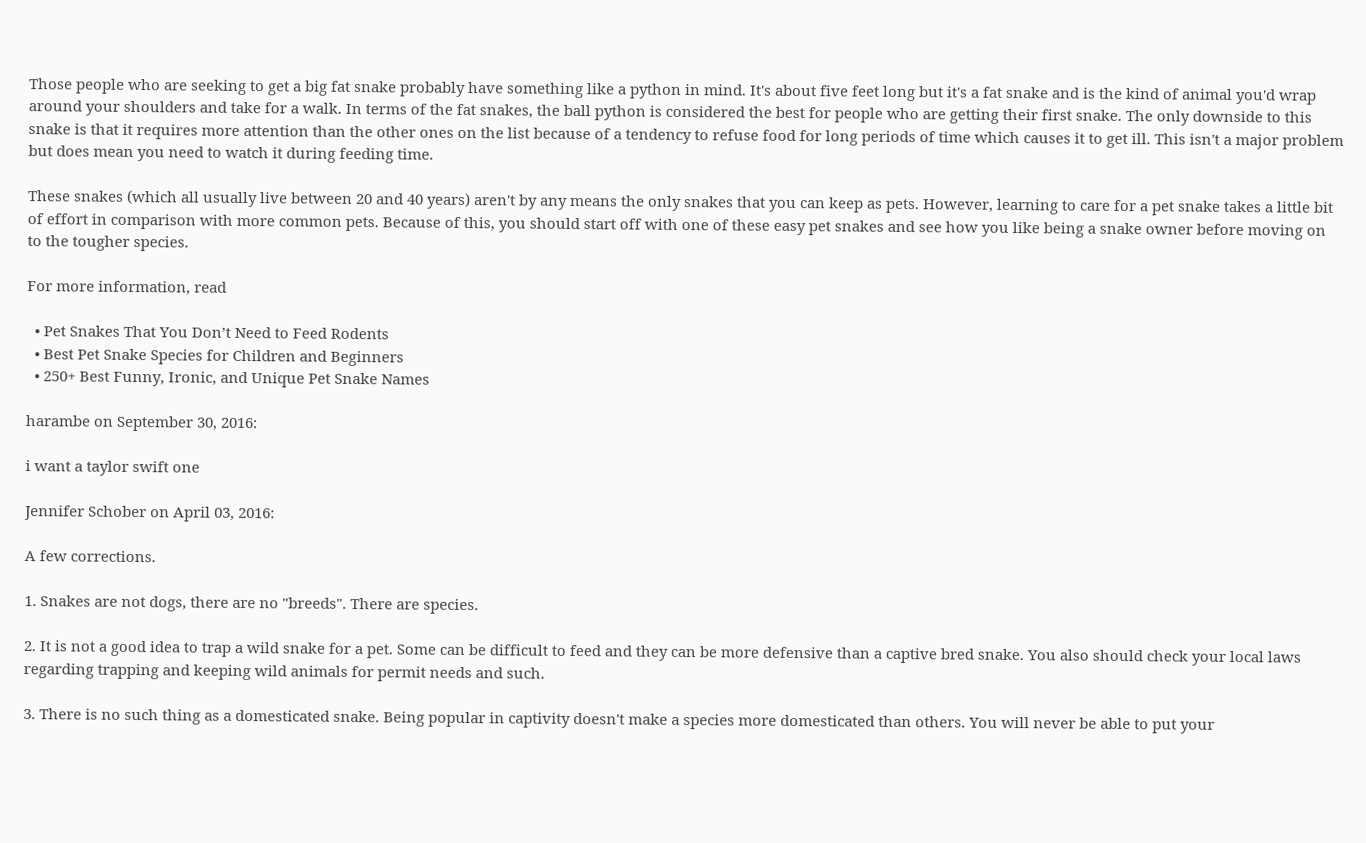Those people who are seeking to get a big fat snake probably have something like a python in mind. It's about five feet long but it's a fat snake and is the kind of animal you'd wrap around your shoulders and take for a walk. In terms of the fat snakes, the ball python is considered the best for people who are getting their first snake. The only downside to this snake is that it requires more attention than the other ones on the list because of a tendency to refuse food for long periods of time which causes it to get ill. This isn't a major problem but does mean you need to watch it during feeding time.

These snakes (which all usually live between 20 and 40 years) aren't by any means the only snakes that you can keep as pets. However, learning to care for a pet snake takes a little bit of effort in comparison with more common pets. Because of this, you should start off with one of these easy pet snakes and see how you like being a snake owner before moving on to the tougher species.

For more information, read

  • Pet Snakes That You Don’t Need to Feed Rodents
  • Best Pet Snake Species for Children and Beginners
  • 250+ Best Funny, Ironic, and Unique Pet Snake Names

harambe on September 30, 2016:

i want a taylor swift one

Jennifer Schober on April 03, 2016:

A few corrections.

1. Snakes are not dogs, there are no "breeds". There are species.

2. It is not a good idea to trap a wild snake for a pet. Some can be difficult to feed and they can be more defensive than a captive bred snake. You also should check your local laws regarding trapping and keeping wild animals for permit needs and such.

3. There is no such thing as a domesticated snake. Being popular in captivity doesn't make a species more domesticated than others. You will never be able to put your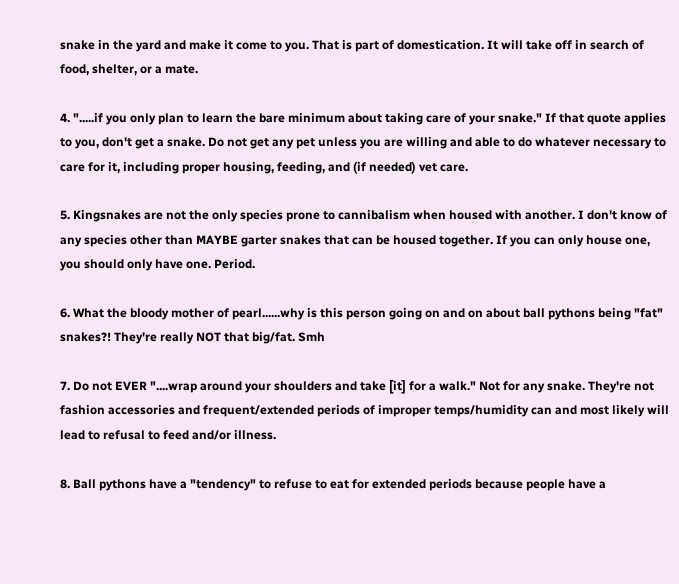snake in the yard and make it come to you. That is part of domestication. It will take off in search of food, shelter, or a mate.

4. ".....if you only plan to learn the bare minimum about taking care of your snake." If that quote applies to you, don't get a snake. Do not get any pet unless you are willing and able to do whatever necessary to care for it, including proper housing, feeding, and (if needed) vet care.

5. Kingsnakes are not the only species prone to cannibalism when housed with another. I don't know of any species other than MAYBE garter snakes that can be housed together. If you can only house one, you should only have one. Period.

6. What the bloody mother of pearl......why is this person going on and on about ball pythons being "fat" snakes?! They're really NOT that big/fat. Smh

7. Do not EVER "....wrap around your shoulders and take [it] for a walk." Not for any snake. They're not fashion accessories and frequent/extended periods of improper temps/humidity can and most likely will lead to refusal to feed and/or illness.

8. Ball pythons have a "tendency" to refuse to eat for extended periods because people have a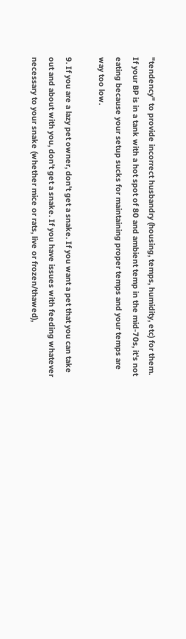"tendency" to provide incorrect husbandry (housing, temps, humidity, etc) for them. If your BP is in a tank with a hot spot of 80 and ambient temp in the mid-70s, it's not eating because your setup sucks for maintaining proper temps and your temps are way too low.

9. If you are a lazy pet owner, don't get a snake. If you want a pet that you can take out and about with you, don't get a snake. If you have issues with feeding whatever necessary to your snake (whether mice or rats, live or frozen/thawed),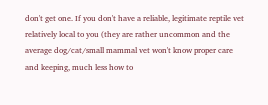don't get one. If you don't have a reliable, legitimate reptile vet relatively local to you (they are rather uncommon and the average dog/cat/small mammal vet won't know proper care and keeping, much less how to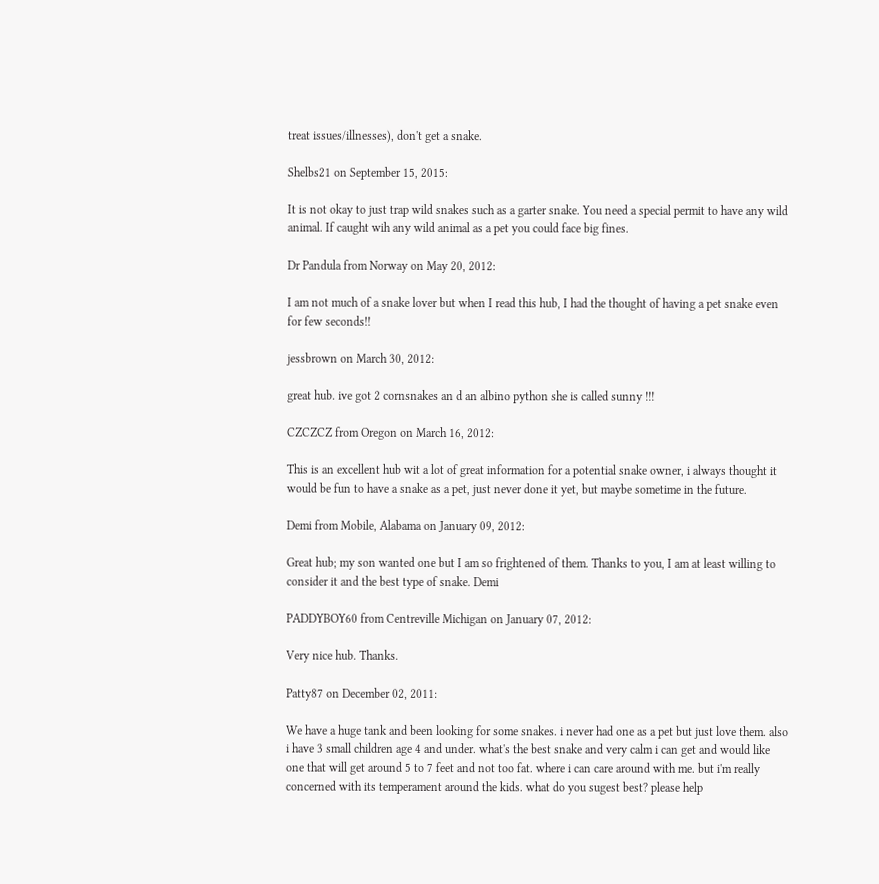treat issues/illnesses), don't get a snake.

Shelbs21 on September 15, 2015:

It is not okay to just trap wild snakes such as a garter snake. You need a special permit to have any wild animal. If caught wih any wild animal as a pet you could face big fines.

Dr Pandula from Norway on May 20, 2012:

I am not much of a snake lover but when I read this hub, I had the thought of having a pet snake even for few seconds!!

jessbrown on March 30, 2012:

great hub. ive got 2 cornsnakes an d an albino python she is called sunny !!!

CZCZCZ from Oregon on March 16, 2012:

This is an excellent hub wit a lot of great information for a potential snake owner, i always thought it would be fun to have a snake as a pet, just never done it yet, but maybe sometime in the future.

Demi from Mobile, Alabama on January 09, 2012:

Great hub; my son wanted one but I am so frightened of them. Thanks to you, I am at least willing to consider it and the best type of snake. Demi

PADDYBOY60 from Centreville Michigan on January 07, 2012:

Very nice hub. Thanks.

Patty87 on December 02, 2011:

We have a huge tank and been looking for some snakes. i never had one as a pet but just love them. also i have 3 small children age 4 and under. what's the best snake and very calm i can get and would like one that will get around 5 to 7 feet and not too fat. where i can care around with me. but i'm really concerned with its temperament around the kids. what do you sugest best? please help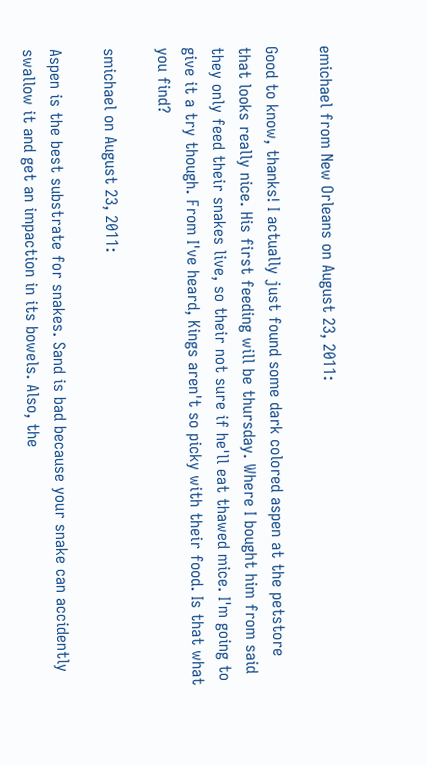emichael from New Orleans on August 23, 2011:

Good to know, thanks! I actually just found some dark colored aspen at the petstore that looks really nice. His first feeding will be thursday. Where I bought him from said they only feed their snakes live, so their not sure if he'll eat thawed mice. I'm going to give it a try though. From I've heard, Kings aren't so picky with their food. Is that what you find?

smichael on August 23, 2011:

Aspen is the best substrate for snakes. Sand is bad because your snake can accidently swallow it and get an impaction in its bowels. Also, the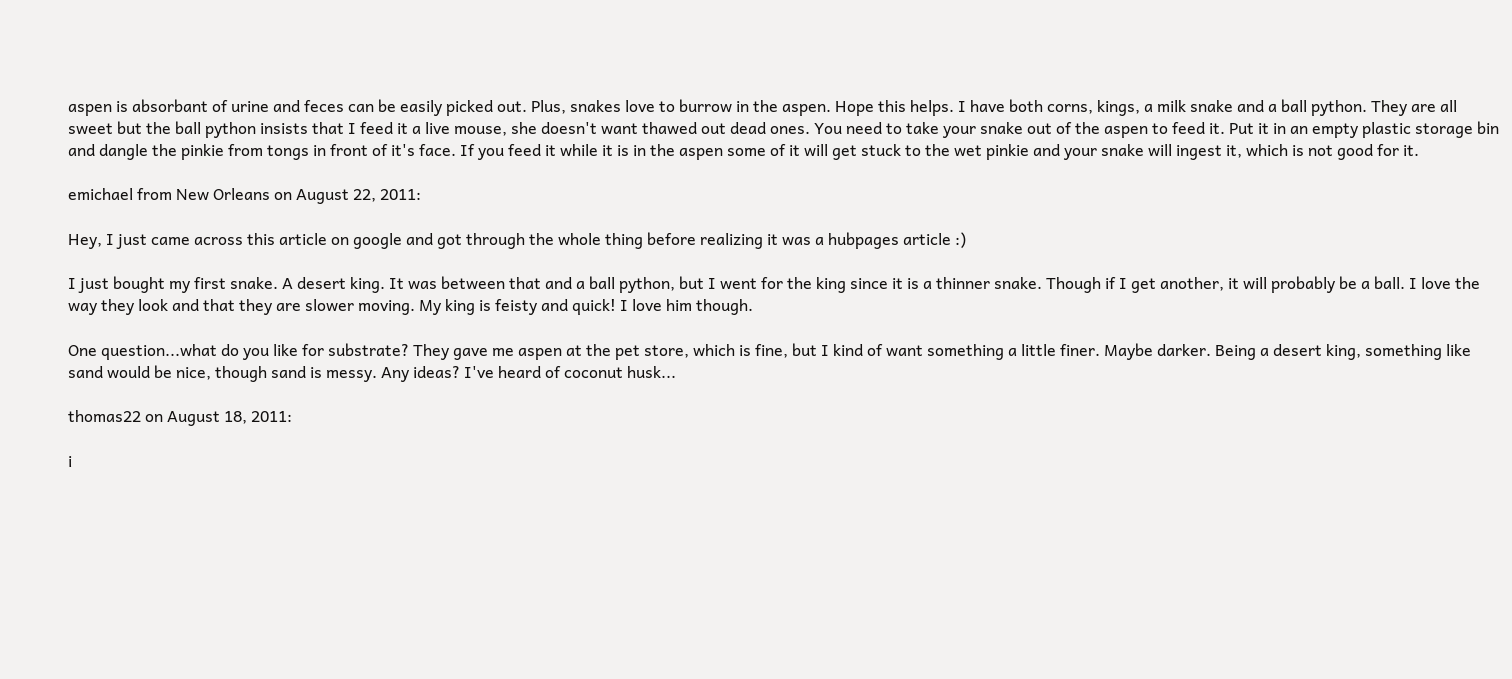aspen is absorbant of urine and feces can be easily picked out. Plus, snakes love to burrow in the aspen. Hope this helps. I have both corns, kings, a milk snake and a ball python. They are all sweet but the ball python insists that I feed it a live mouse, she doesn't want thawed out dead ones. You need to take your snake out of the aspen to feed it. Put it in an empty plastic storage bin and dangle the pinkie from tongs in front of it's face. If you feed it while it is in the aspen some of it will get stuck to the wet pinkie and your snake will ingest it, which is not good for it.

emichael from New Orleans on August 22, 2011:

Hey, I just came across this article on google and got through the whole thing before realizing it was a hubpages article :)

I just bought my first snake. A desert king. It was between that and a ball python, but I went for the king since it is a thinner snake. Though if I get another, it will probably be a ball. I love the way they look and that they are slower moving. My king is feisty and quick! I love him though.

One question...what do you like for substrate? They gave me aspen at the pet store, which is fine, but I kind of want something a little finer. Maybe darker. Being a desert king, something like sand would be nice, though sand is messy. Any ideas? I've heard of coconut husk...

thomas22 on August 18, 2011:

i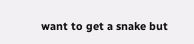want to get a snake but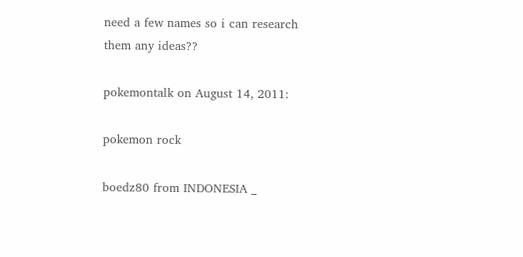need a few names so i can research them any ideas??

pokemontalk on August 14, 2011:

pokemon rock

boedz80 from INDONESIA _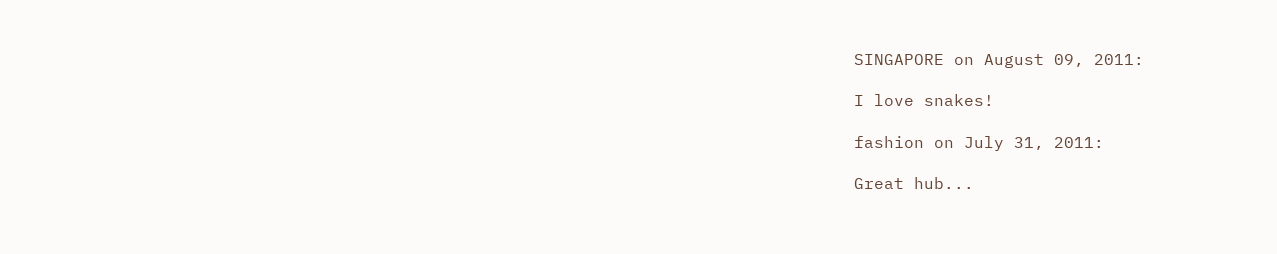SINGAPORE on August 09, 2011:

I love snakes!

fashion on July 31, 2011:

Great hub...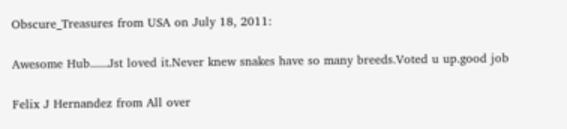Obscure_Treasures from USA on July 18, 2011:

Awesome Hub......Jst loved it.Never knew snakes have so many breeds.Voted u up.good job

Felix J Hernandez from All over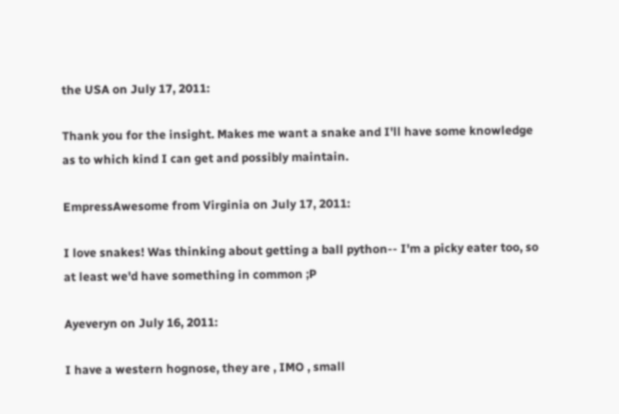the USA on July 17, 2011:

Thank you for the insight. Makes me want a snake and I'll have some knowledge as to which kind I can get and possibly maintain.

EmpressAwesome from Virginia on July 17, 2011:

I love snakes! Was thinking about getting a ball python-- I'm a picky eater too, so at least we'd have something in common ;P

Ayeveryn on July 16, 2011:

I have a western hognose, they are , IMO , small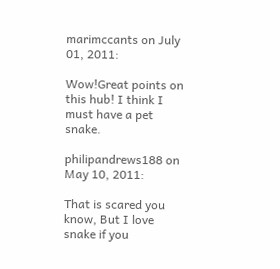marimccants on July 01, 2011:

Wow!Great points on this hub! I think I must have a pet snake.

philipandrews188 on May 10, 2011:

That is scared you know, But I love snake if you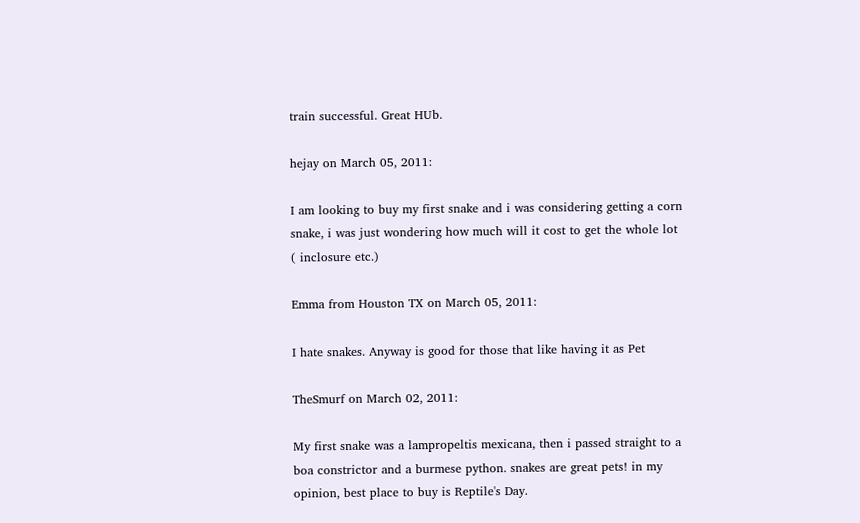train successful. Great HUb.

hejay on March 05, 2011:

I am looking to buy my first snake and i was considering getting a corn snake, i was just wondering how much will it cost to get the whole lot ( inclosure etc.)

Emma from Houston TX on March 05, 2011:

I hate snakes. Anyway is good for those that like having it as Pet

TheSmurf on March 02, 2011:

My first snake was a lampropeltis mexicana, then i passed straight to a boa constrictor and a burmese python. snakes are great pets! in my opinion, best place to buy is Reptile's Day.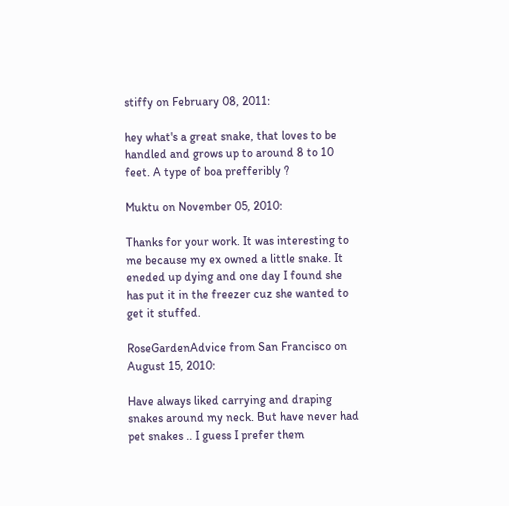stiffy on February 08, 2011:

hey what's a great snake, that loves to be handled and grows up to around 8 to 10 feet. A type of boa prefferibly ?

Muktu on November 05, 2010:

Thanks for your work. It was interesting to me because my ex owned a little snake. It eneded up dying and one day I found she has put it in the freezer cuz she wanted to get it stuffed.

RoseGardenAdvice from San Francisco on August 15, 2010:

Have always liked carrying and draping snakes around my neck. But have never had pet snakes .. I guess I prefer them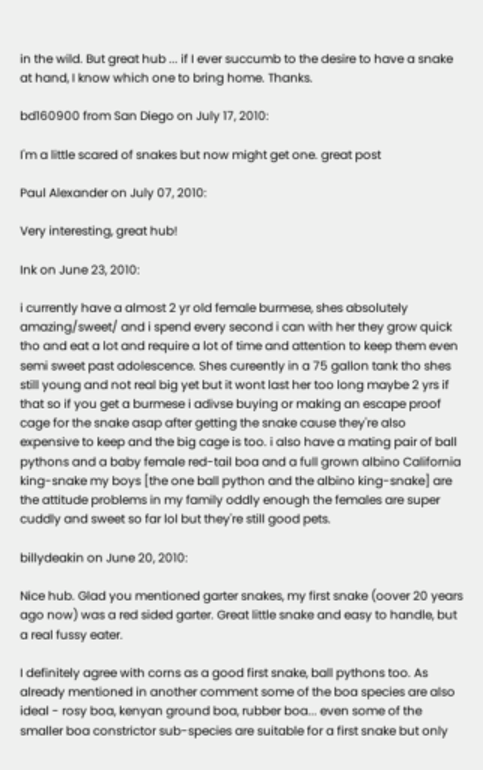in the wild. But great hub ... if I ever succumb to the desire to have a snake at hand, I know which one to bring home. Thanks.

bd160900 from San Diego on July 17, 2010:

I'm a little scared of snakes but now might get one. great post

Paul Alexander on July 07, 2010:

Very interesting, great hub!

Ink on June 23, 2010:

i currently have a almost 2 yr old female burmese, shes absolutely amazing/sweet/ and i spend every second i can with her they grow quick tho and eat a lot and require a lot of time and attention to keep them even semi sweet past adolescence. Shes cureently in a 75 gallon tank tho shes still young and not real big yet but it wont last her too long maybe 2 yrs if that so if you get a burmese i adivse buying or making an escape proof cage for the snake asap after getting the snake cause they're also expensive to keep and the big cage is too. i also have a mating pair of ball pythons and a baby female red-tail boa and a full grown albino California king-snake my boys [the one ball python and the albino king-snake] are the attitude problems in my family oddly enough the females are super cuddly and sweet so far lol but they're still good pets.

billydeakin on June 20, 2010:

Nice hub. Glad you mentioned garter snakes, my first snake (oover 20 years ago now) was a red sided garter. Great little snake and easy to handle, but a real fussy eater.

I definitely agree with corns as a good first snake, ball pythons too. As already mentioned in another comment some of the boa species are also ideal - rosy boa, kenyan ground boa, rubber boa... even some of the smaller boa constrictor sub-species are suitable for a first snake but only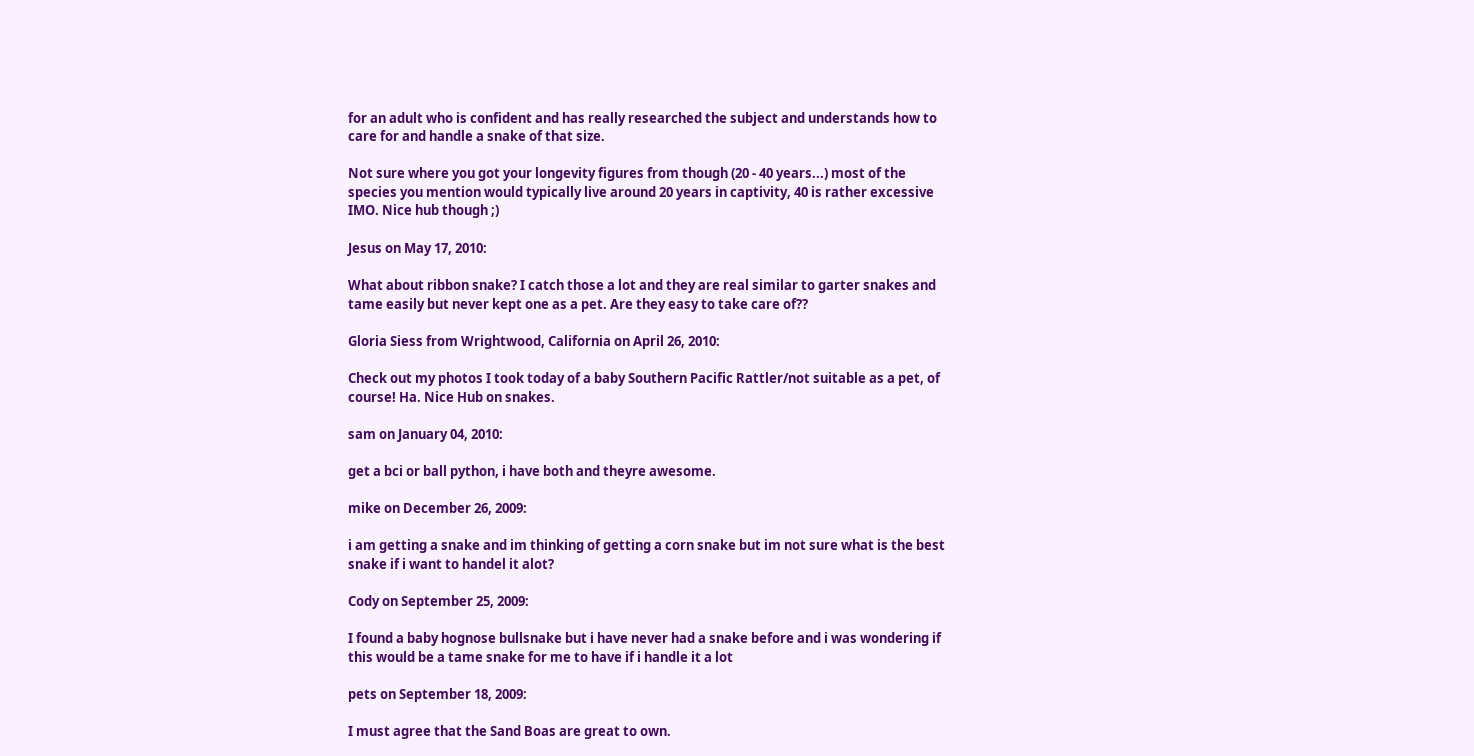for an adult who is confident and has really researched the subject and understands how to care for and handle a snake of that size.

Not sure where you got your longevity figures from though (20 - 40 years...) most of the species you mention would typically live around 20 years in captivity, 40 is rather excessive IMO. Nice hub though ;)

Jesus on May 17, 2010:

What about ribbon snake? I catch those a lot and they are real similar to garter snakes and tame easily but never kept one as a pet. Are they easy to take care of??

Gloria Siess from Wrightwood, California on April 26, 2010:

Check out my photos I took today of a baby Southern Pacific Rattler/not suitable as a pet, of course! Ha. Nice Hub on snakes.

sam on January 04, 2010:

get a bci or ball python, i have both and theyre awesome.

mike on December 26, 2009:

i am getting a snake and im thinking of getting a corn snake but im not sure what is the best snake if i want to handel it alot?

Cody on September 25, 2009:

I found a baby hognose bullsnake but i have never had a snake before and i was wondering if this would be a tame snake for me to have if i handle it a lot

pets on September 18, 2009:

I must agree that the Sand Boas are great to own.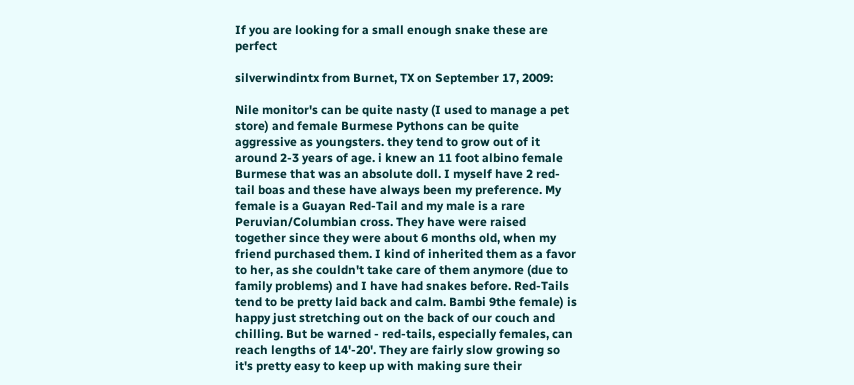If you are looking for a small enough snake these are perfect

silverwindintx from Burnet, TX on September 17, 2009:

Nile monitor's can be quite nasty (I used to manage a pet store) and female Burmese Pythons can be quite aggressive as youngsters. they tend to grow out of it around 2-3 years of age. i knew an 11 foot albino female Burmese that was an absolute doll. I myself have 2 red-tail boas and these have always been my preference. My female is a Guayan Red-Tail and my male is a rare Peruvian/Columbian cross. They have were raised together since they were about 6 months old, when my friend purchased them. I kind of inherited them as a favor to her, as she couldn't take care of them anymore (due to family problems) and I have had snakes before. Red-Tails tend to be pretty laid back and calm. Bambi 9the female) is happy just stretching out on the back of our couch and chilling. But be warned - red-tails, especially females, can reach lengths of 14'-20'. They are fairly slow growing so it's pretty easy to keep up with making sure their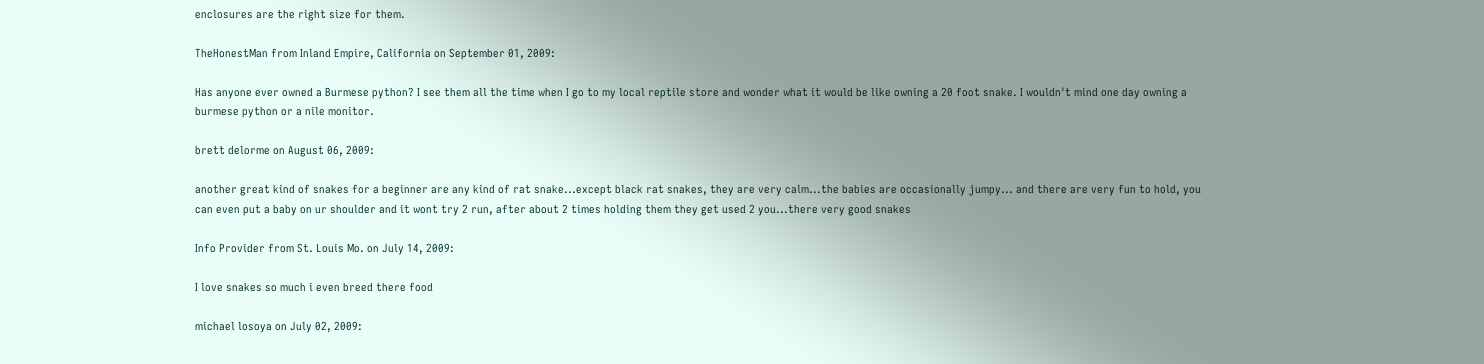enclosures are the right size for them.

TheHonestMan from Inland Empire, California on September 01, 2009:

Has anyone ever owned a Burmese python? I see them all the time when I go to my local reptile store and wonder what it would be like owning a 20 foot snake. I wouldn't mind one day owning a burmese python or a nile monitor.

brett delorme on August 06, 2009:

another great kind of snakes for a beginner are any kind of rat snake...except black rat snakes, they are very calm...the babies are occasionally jumpy... and there are very fun to hold, you can even put a baby on ur shoulder and it wont try 2 run, after about 2 times holding them they get used 2 you...there very good snakes

Info Provider from St. Louis Mo. on July 14, 2009:

I love snakes so much i even breed there food

michael losoya on July 02, 2009: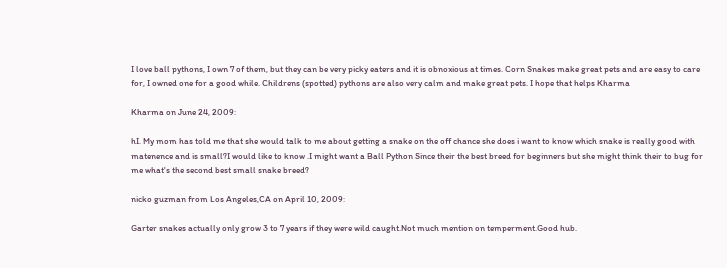I love ball pythons, I own 7 of them, but they can be very picky eaters and it is obnoxious at times. Corn Snakes make great pets and are easy to care for, I owned one for a good while. Childrens (spotted) pythons are also very calm and make great pets. I hope that helps Kharma

Kharma on June 24, 2009:

hI. My mom has told me that she would talk to me about getting a snake on the off chance she does i want to know which snake is really good with matenence and is small?I would like to know .I might want a Ball Python Since their the best breed for beginners but she might think their to bug for me what's the second best small snake breed?

nicko guzman from Los Angeles,CA on April 10, 2009:

Garter snakes actually only grow 3 to 7 years if they were wild caught.Not much mention on temperment.Good hub.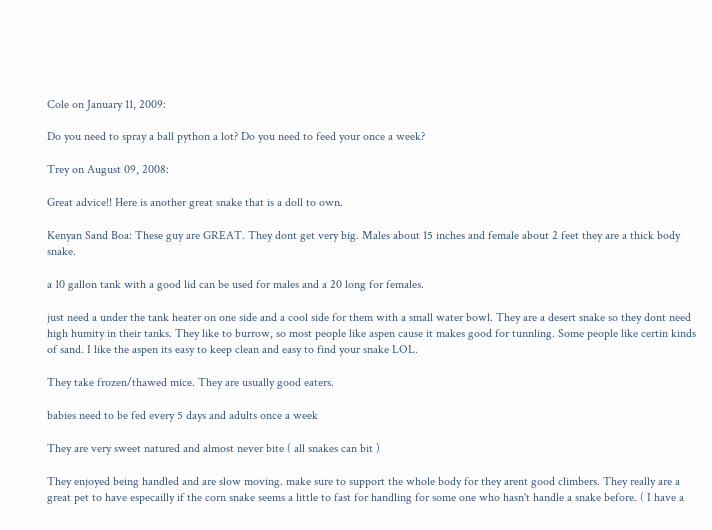Cole on January 11, 2009:

Do you need to spray a ball python a lot? Do you need to feed your once a week?

Trey on August 09, 2008:

Great advice!! Here is another great snake that is a doll to own.

Kenyan Sand Boa: These guy are GREAT. They dont get very big. Males about 15 inches and female about 2 feet they are a thick body snake.

a 10 gallon tank with a good lid can be used for males and a 20 long for females.

just need a under the tank heater on one side and a cool side for them with a small water bowl. They are a desert snake so they dont need high humity in their tanks. They like to burrow, so most people like aspen cause it makes good for tunnling. Some people like certin kinds of sand. I like the aspen its easy to keep clean and easy to find your snake LOL.

They take frozen/thawed mice. They are usually good eaters.

babies need to be fed every 5 days and adults once a week

They are very sweet natured and almost never bite ( all snakes can bit )

They enjoyed being handled and are slow moving. make sure to support the whole body for they arent good climbers. They really are a great pet to have especailly if the corn snake seems a little to fast for handling for some one who hasn't handle a snake before. ( I have a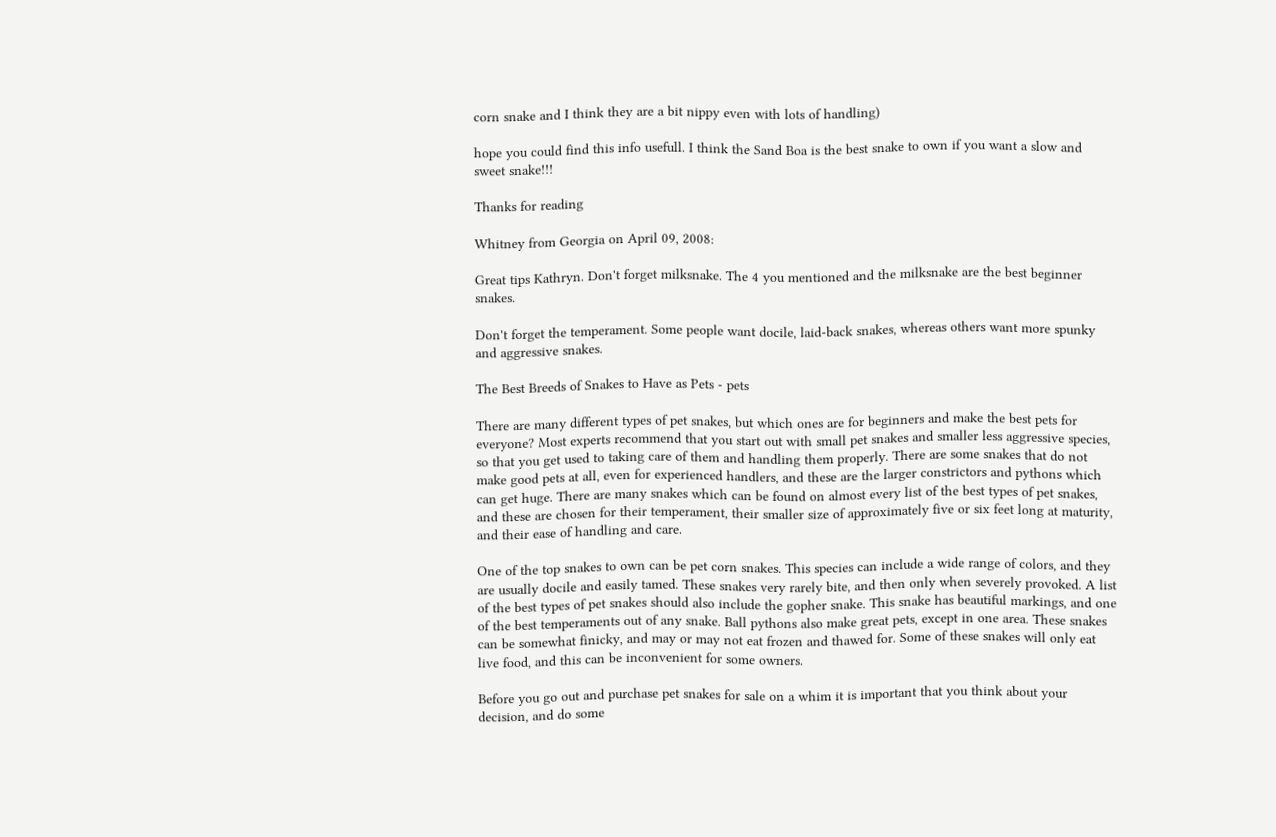corn snake and I think they are a bit nippy even with lots of handling)

hope you could find this info usefull. I think the Sand Boa is the best snake to own if you want a slow and sweet snake!!!

Thanks for reading

Whitney from Georgia on April 09, 2008:

Great tips Kathryn. Don't forget milksnake. The 4 you mentioned and the milksnake are the best beginner snakes.

Don't forget the temperament. Some people want docile, laid-back snakes, whereas others want more spunky and aggressive snakes.

The Best Breeds of Snakes to Have as Pets - pets

There are many different types of pet snakes, but which ones are for beginners and make the best pets for everyone? Most experts recommend that you start out with small pet snakes and smaller less aggressive species, so that you get used to taking care of them and handling them properly. There are some snakes that do not make good pets at all, even for experienced handlers, and these are the larger constrictors and pythons which can get huge. There are many snakes which can be found on almost every list of the best types of pet snakes, and these are chosen for their temperament, their smaller size of approximately five or six feet long at maturity, and their ease of handling and care.

One of the top snakes to own can be pet corn snakes. This species can include a wide range of colors, and they are usually docile and easily tamed. These snakes very rarely bite, and then only when severely provoked. A list of the best types of pet snakes should also include the gopher snake. This snake has beautiful markings, and one of the best temperaments out of any snake. Ball pythons also make great pets, except in one area. These snakes can be somewhat finicky, and may or may not eat frozen and thawed for. Some of these snakes will only eat live food, and this can be inconvenient for some owners.

Before you go out and purchase pet snakes for sale on a whim it is important that you think about your decision, and do some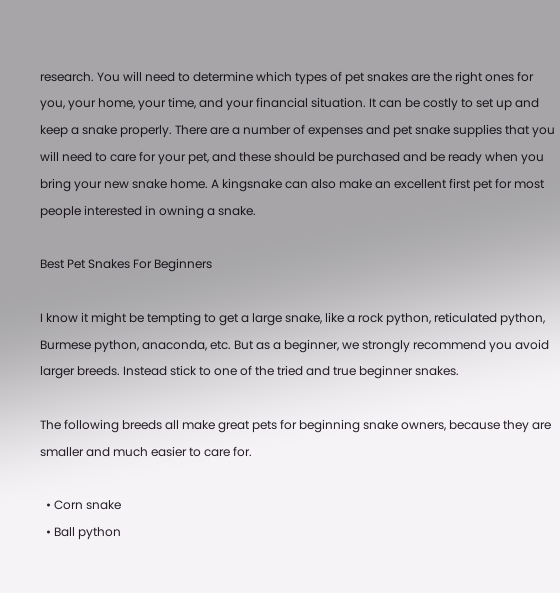research. You will need to determine which types of pet snakes are the right ones for you, your home, your time, and your financial situation. It can be costly to set up and keep a snake properly. There are a number of expenses and pet snake supplies that you will need to care for your pet, and these should be purchased and be ready when you bring your new snake home. A kingsnake can also make an excellent first pet for most people interested in owning a snake.

Best Pet Snakes For Beginners

I know it might be tempting to get a large snake, like a rock python, reticulated python, Burmese python, anaconda, etc. But as a beginner, we strongly recommend you avoid larger breeds. Instead stick to one of the tried and true beginner snakes.

The following breeds all make great pets for beginning snake owners, because they are smaller and much easier to care for.

  • Corn snake
  • Ball python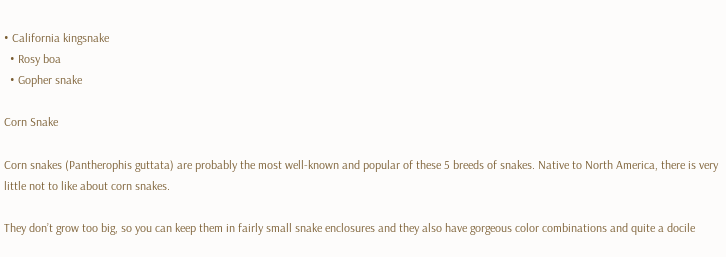• California kingsnake
  • Rosy boa
  • Gopher snake

Corn Snake

Corn snakes (Pantherophis guttata) are probably the most well-known and popular of these 5 breeds of snakes. Native to North America, there is very little not to like about corn snakes.

They don’t grow too big, so you can keep them in fairly small snake enclosures and they also have gorgeous color combinations and quite a docile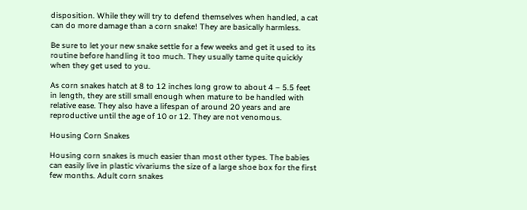disposition. While they will try to defend themselves when handled, a cat can do more damage than a corn snake! They are basically harmless.

Be sure to let your new snake settle for a few weeks and get it used to its routine before handling it too much. They usually tame quite quickly when they get used to you.

As corn snakes hatch at 8 to 12 inches long grow to about 4 – 5.5 feet in length, they are still small enough when mature to be handled with relative ease. They also have a lifespan of around 20 years and are reproductive until the age of 10 or 12. They are not venomous.

Housing Corn Snakes

Housing corn snakes is much easier than most other types. The babies can easily live in plastic vivariums the size of a large shoe box for the first few months. Adult corn snakes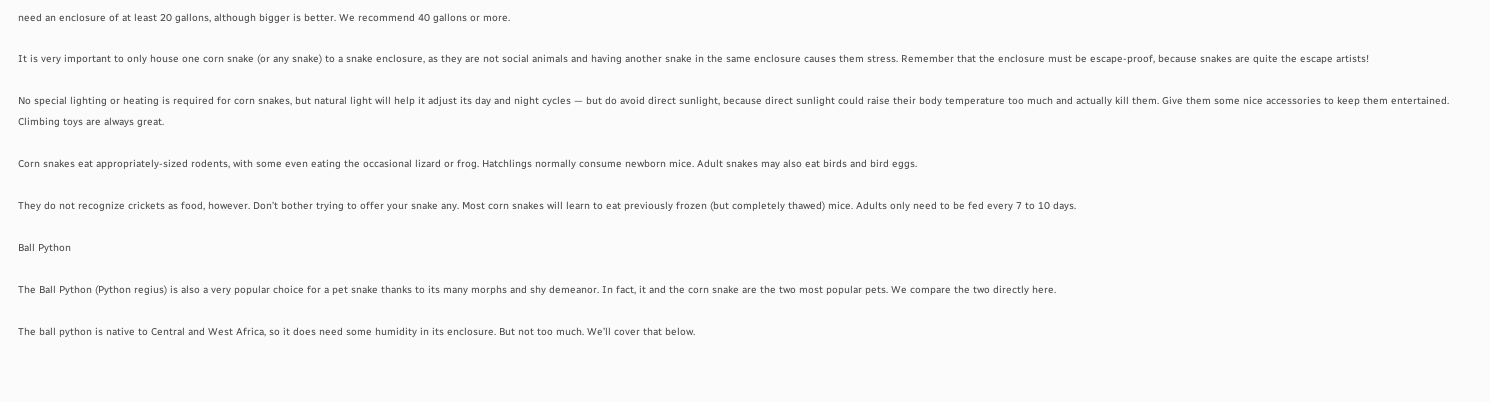need an enclosure of at least 20 gallons, although bigger is better. We recommend 40 gallons or more.

It is very important to only house one corn snake (or any snake) to a snake enclosure, as they are not social animals and having another snake in the same enclosure causes them stress. Remember that the enclosure must be escape-proof, because snakes are quite the escape artists!

No special lighting or heating is required for corn snakes, but natural light will help it adjust its day and night cycles — but do avoid direct sunlight, because direct sunlight could raise their body temperature too much and actually kill them. Give them some nice accessories to keep them entertained. Climbing toys are always great.

Corn snakes eat appropriately-sized rodents, with some even eating the occasional lizard or frog. Hatchlings normally consume newborn mice. Adult snakes may also eat birds and bird eggs.

They do not recognize crickets as food, however. Don’t bother trying to offer your snake any. Most corn snakes will learn to eat previously frozen (but completely thawed) mice. Adults only need to be fed every 7 to 10 days.

Ball Python

The Ball Python (Python regius) is also a very popular choice for a pet snake thanks to its many morphs and shy demeanor. In fact, it and the corn snake are the two most popular pets. We compare the two directly here.

The ball python is native to Central and West Africa, so it does need some humidity in its enclosure. But not too much. We’ll cover that below.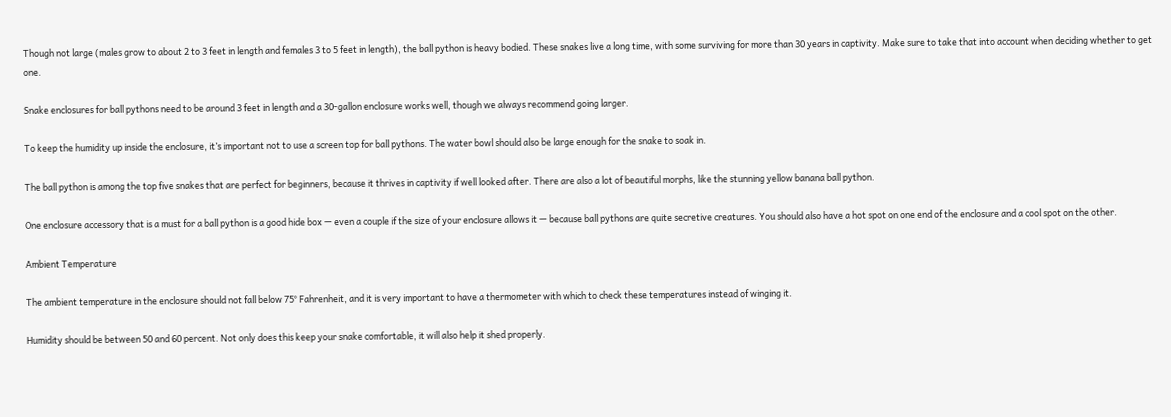Though not large (males grow to about 2 to 3 feet in length and females 3 to 5 feet in length), the ball python is heavy bodied. These snakes live a long time, with some surviving for more than 30 years in captivity. Make sure to take that into account when deciding whether to get one.

Snake enclosures for ball pythons need to be around 3 feet in length and a 30-gallon enclosure works well, though we always recommend going larger.

To keep the humidity up inside the enclosure, it’s important not to use a screen top for ball pythons. The water bowl should also be large enough for the snake to soak in.

The ball python is among the top five snakes that are perfect for beginners, because it thrives in captivity if well looked after. There are also a lot of beautiful morphs, like the stunning yellow banana ball python.

One enclosure accessory that is a must for a ball python is a good hide box — even a couple if the size of your enclosure allows it — because ball pythons are quite secretive creatures. You should also have a hot spot on one end of the enclosure and a cool spot on the other.

Ambient Temperature

The ambient temperature in the enclosure should not fall below 75° Fahrenheit, and it is very important to have a thermometer with which to check these temperatures instead of winging it.

Humidity should be between 50 and 60 percent. Not only does this keep your snake comfortable, it will also help it shed properly.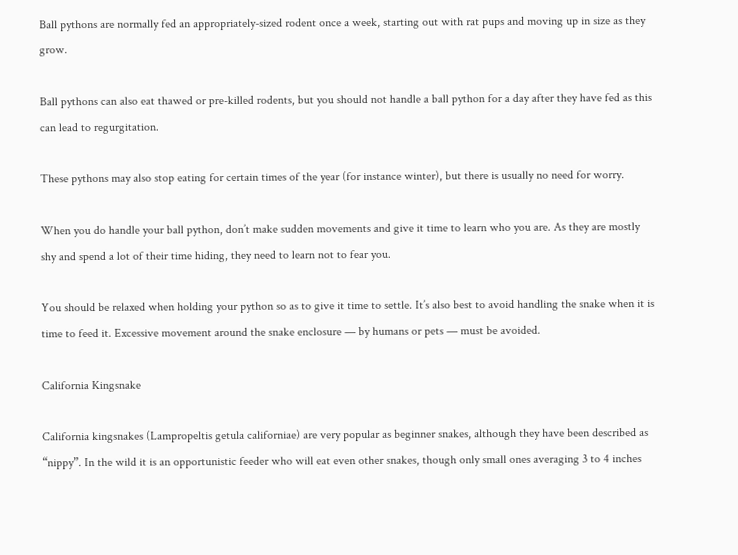Ball pythons are normally fed an appropriately-sized rodent once a week, starting out with rat pups and moving up in size as they grow.

Ball pythons can also eat thawed or pre-killed rodents, but you should not handle a ball python for a day after they have fed as this can lead to regurgitation.

These pythons may also stop eating for certain times of the year (for instance winter), but there is usually no need for worry.

When you do handle your ball python, don’t make sudden movements and give it time to learn who you are. As they are mostly shy and spend a lot of their time hiding, they need to learn not to fear you.

You should be relaxed when holding your python so as to give it time to settle. It’s also best to avoid handling the snake when it is time to feed it. Excessive movement around the snake enclosure — by humans or pets — must be avoided.

California Kingsnake

California kingsnakes (Lampropeltis getula californiae) are very popular as beginner snakes, although they have been described as “nippy”. In the wild it is an opportunistic feeder who will eat even other snakes, though only small ones averaging 3 to 4 inches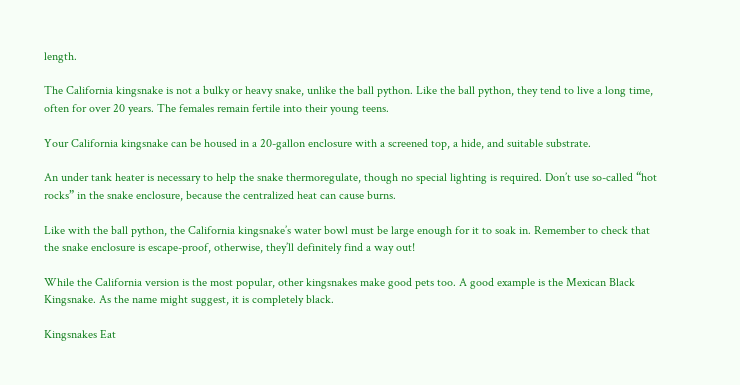length.

The California kingsnake is not a bulky or heavy snake, unlike the ball python. Like the ball python, they tend to live a long time, often for over 20 years. The females remain fertile into their young teens.

Your California kingsnake can be housed in a 20-gallon enclosure with a screened top, a hide, and suitable substrate.

An under tank heater is necessary to help the snake thermoregulate, though no special lighting is required. Don’t use so-called “hot rocks” in the snake enclosure, because the centralized heat can cause burns.

Like with the ball python, the California kingsnake’s water bowl must be large enough for it to soak in. Remember to check that the snake enclosure is escape-proof, otherwise, they’ll definitely find a way out!

While the California version is the most popular, other kingsnakes make good pets too. A good example is the Mexican Black Kingsnake. As the name might suggest, it is completely black.

Kingsnakes Eat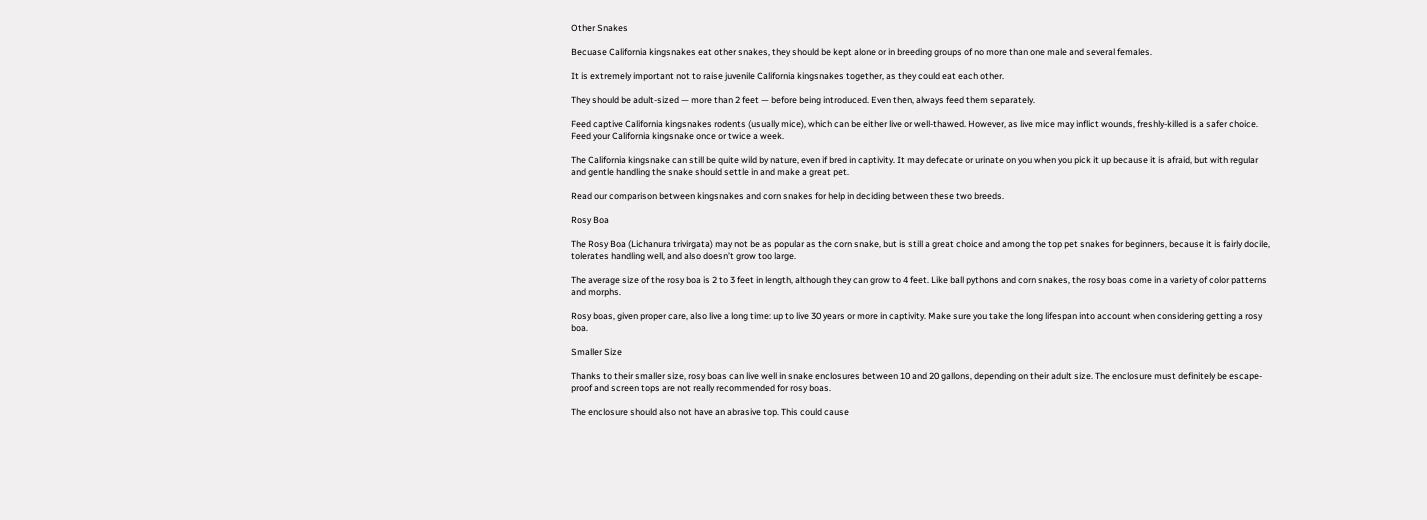Other Snakes

Becuase California kingsnakes eat other snakes, they should be kept alone or in breeding groups of no more than one male and several females.

It is extremely important not to raise juvenile California kingsnakes together, as they could eat each other.

They should be adult-sized — more than 2 feet — before being introduced. Even then, always feed them separately.

Feed captive California kingsnakes rodents (usually mice), which can be either live or well-thawed. However, as live mice may inflict wounds, freshly-killed is a safer choice. Feed your California kingsnake once or twice a week.

The California kingsnake can still be quite wild by nature, even if bred in captivity. It may defecate or urinate on you when you pick it up because it is afraid, but with regular and gentle handling the snake should settle in and make a great pet.

Read our comparison between kingsnakes and corn snakes for help in deciding between these two breeds.

Rosy Boa

The Rosy Boa (Lichanura trivirgata) may not be as popular as the corn snake, but is still a great choice and among the top pet snakes for beginners, because it is fairly docile, tolerates handling well, and also doesn’t grow too large.

The average size of the rosy boa is 2 to 3 feet in length, although they can grow to 4 feet. Like ball pythons and corn snakes, the rosy boas come in a variety of color patterns and morphs.

Rosy boas, given proper care, also live a long time: up to live 30 years or more in captivity. Make sure you take the long lifespan into account when considering getting a rosy boa.

Smaller Size

Thanks to their smaller size, rosy boas can live well in snake enclosures between 10 and 20 gallons, depending on their adult size. The enclosure must definitely be escape-proof and screen tops are not really recommended for rosy boas.

The enclosure should also not have an abrasive top. This could cause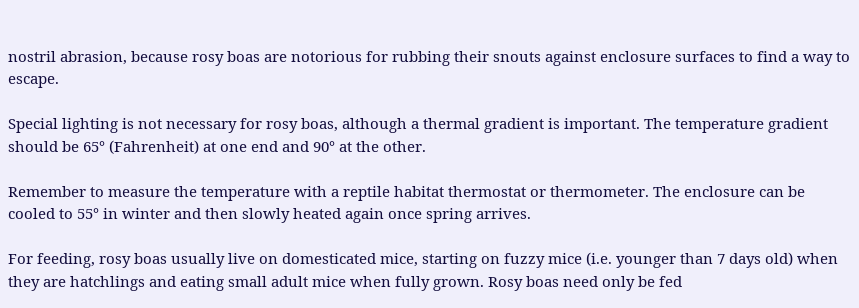nostril abrasion, because rosy boas are notorious for rubbing their snouts against enclosure surfaces to find a way to escape.

Special lighting is not necessary for rosy boas, although a thermal gradient is important. The temperature gradient should be 65° (Fahrenheit) at one end and 90° at the other.

Remember to measure the temperature with a reptile habitat thermostat or thermometer. The enclosure can be cooled to 55° in winter and then slowly heated again once spring arrives.

For feeding, rosy boas usually live on domesticated mice, starting on fuzzy mice (i.e. younger than 7 days old) when they are hatchlings and eating small adult mice when fully grown. Rosy boas need only be fed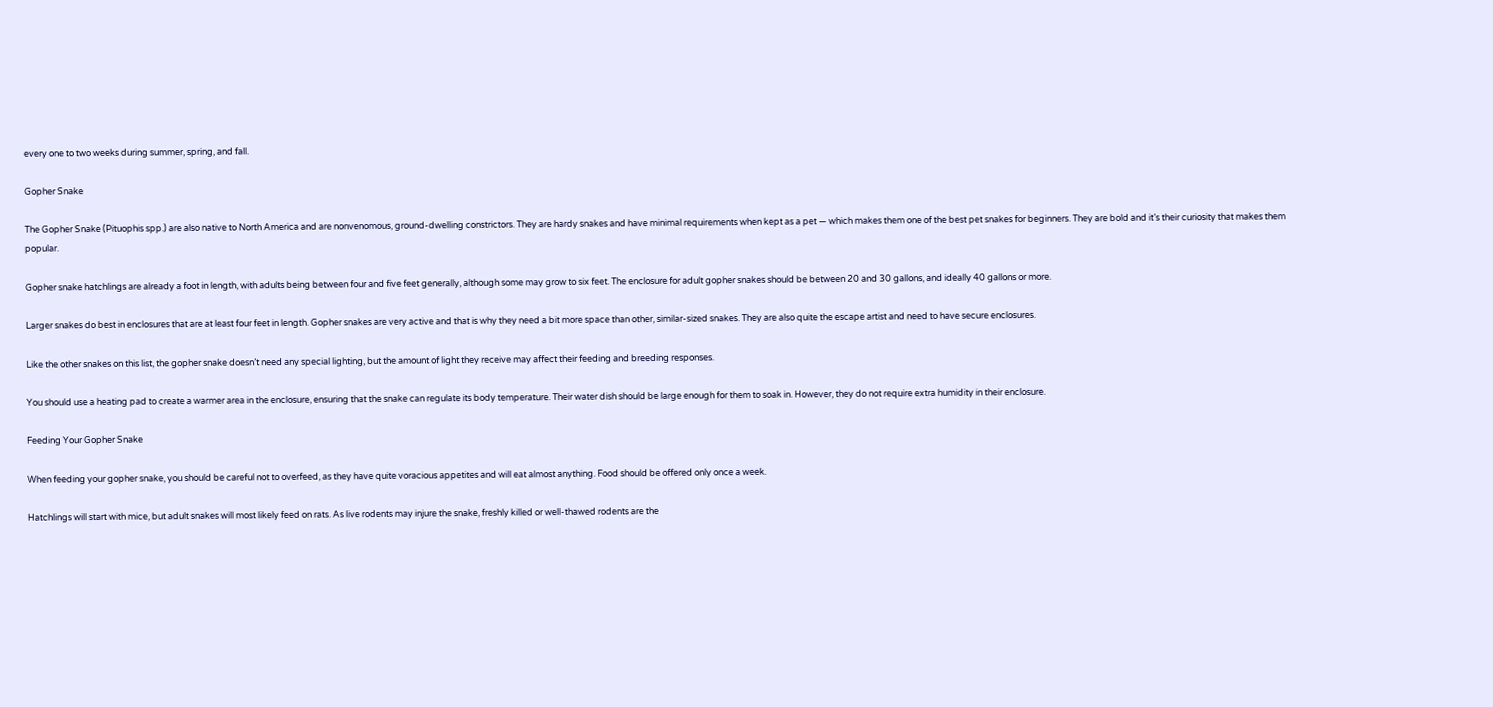every one to two weeks during summer, spring, and fall.

Gopher Snake

The Gopher Snake (Pituophis spp.) are also native to North America and are nonvenomous, ground-dwelling constrictors. They are hardy snakes and have minimal requirements when kept as a pet — which makes them one of the best pet snakes for beginners. They are bold and it’s their curiosity that makes them popular.

Gopher snake hatchlings are already a foot in length, with adults being between four and five feet generally, although some may grow to six feet. The enclosure for adult gopher snakes should be between 20 and 30 gallons, and ideally 40 gallons or more.

Larger snakes do best in enclosures that are at least four feet in length. Gopher snakes are very active and that is why they need a bit more space than other, similar-sized snakes. They are also quite the escape artist and need to have secure enclosures.

Like the other snakes on this list, the gopher snake doesn’t need any special lighting, but the amount of light they receive may affect their feeding and breeding responses.

You should use a heating pad to create a warmer area in the enclosure, ensuring that the snake can regulate its body temperature. Their water dish should be large enough for them to soak in. However, they do not require extra humidity in their enclosure.

Feeding Your Gopher Snake

When feeding your gopher snake, you should be careful not to overfeed, as they have quite voracious appetites and will eat almost anything. Food should be offered only once a week.

Hatchlings will start with mice, but adult snakes will most likely feed on rats. As live rodents may injure the snake, freshly killed or well-thawed rodents are the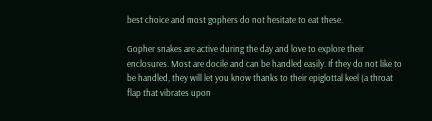best choice and most gophers do not hesitate to eat these.

Gopher snakes are active during the day and love to explore their enclosures. Most are docile and can be handled easily. If they do not like to be handled, they will let you know thanks to their epiglottal keel (a throat flap that vibrates upon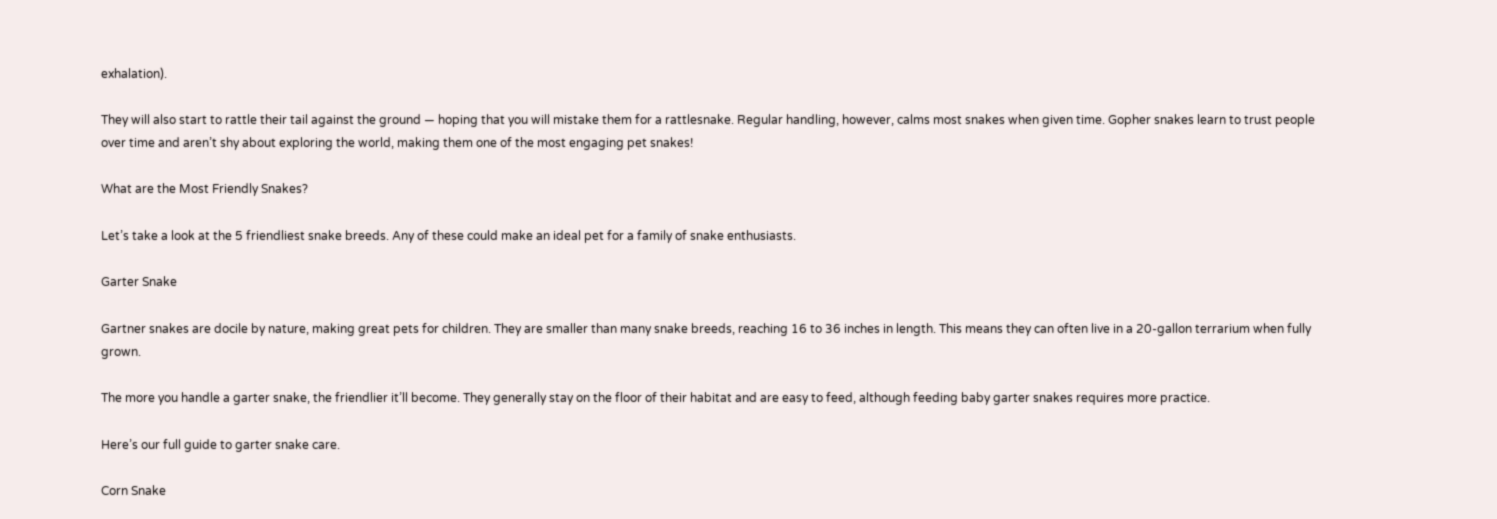exhalation).

They will also start to rattle their tail against the ground — hoping that you will mistake them for a rattlesnake. Regular handling, however, calms most snakes when given time. Gopher snakes learn to trust people over time and aren’t shy about exploring the world, making them one of the most engaging pet snakes!

What are the Most Friendly Snakes?

Let’s take a look at the 5 friendliest snake breeds. Any of these could make an ideal pet for a family of snake enthusiasts.

Garter Snake

Gartner snakes are docile by nature, making great pets for children. They are smaller than many snake breeds, reaching 16 to 36 inches in length. This means they can often live in a 20-gallon terrarium when fully grown.

The more you handle a garter snake, the friendlier it’ll become. They generally stay on the floor of their habitat and are easy to feed, although feeding baby garter snakes requires more practice.

Here’s our full guide to garter snake care.

Corn Snake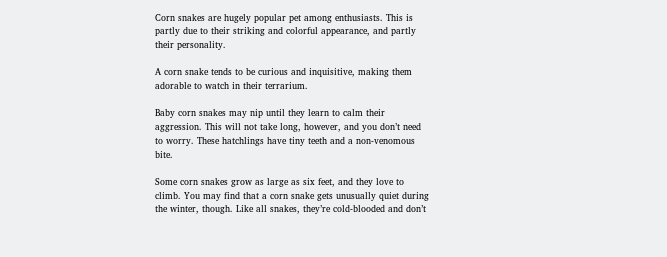Corn snakes are hugely popular pet among enthusiasts. This is partly due to their striking and colorful appearance, and partly their personality.

A corn snake tends to be curious and inquisitive, making them adorable to watch in their terrarium.

Baby corn snakes may nip until they learn to calm their aggression. This will not take long, however, and you don’t need to worry. These hatchlings have tiny teeth and a non-venomous bite.

Some corn snakes grow as large as six feet, and they love to climb. You may find that a corn snake gets unusually quiet during the winter, though. Like all snakes, they’re cold-blooded and don’t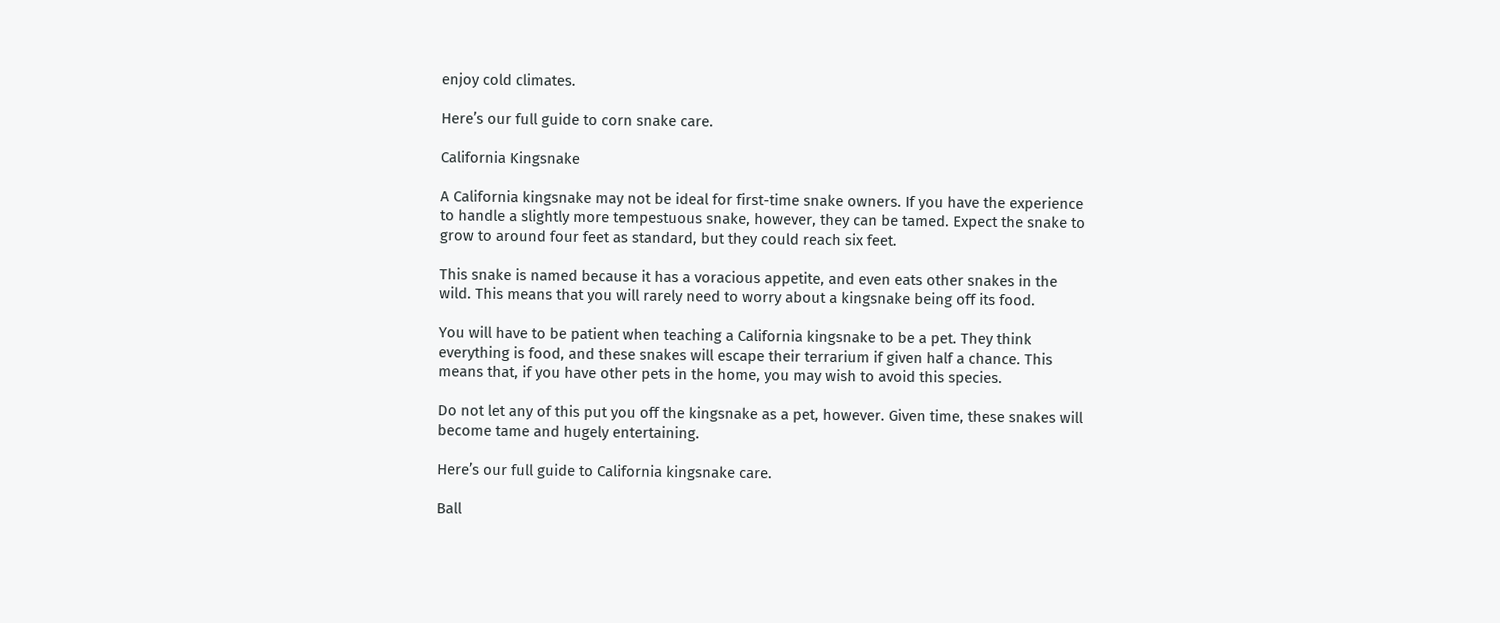enjoy cold climates.

Here’s our full guide to corn snake care.

California Kingsnake

A California kingsnake may not be ideal for first-time snake owners. If you have the experience to handle a slightly more tempestuous snake, however, they can be tamed. Expect the snake to grow to around four feet as standard, but they could reach six feet.

This snake is named because it has a voracious appetite, and even eats other snakes in the wild. This means that you will rarely need to worry about a kingsnake being off its food.

You will have to be patient when teaching a California kingsnake to be a pet. They think everything is food, and these snakes will escape their terrarium if given half a chance. This means that, if you have other pets in the home, you may wish to avoid this species.

Do not let any of this put you off the kingsnake as a pet, however. Given time, these snakes will become tame and hugely entertaining.

Here’s our full guide to California kingsnake care.

Ball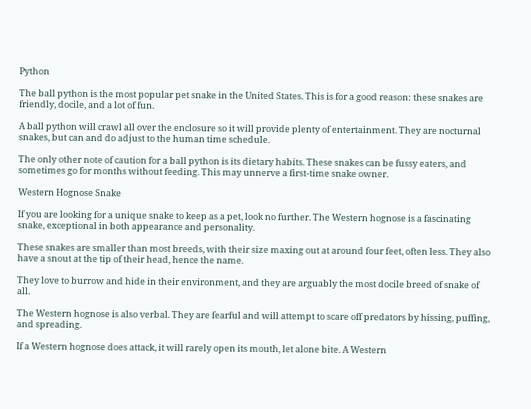Python

The ball python is the most popular pet snake in the United States. This is for a good reason: these snakes are friendly, docile, and a lot of fun.

A ball python will crawl all over the enclosure so it will provide plenty of entertainment. They are nocturnal snakes, but can and do adjust to the human time schedule.

The only other note of caution for a ball python is its dietary habits. These snakes can be fussy eaters, and sometimes go for months without feeding. This may unnerve a first-time snake owner.

Western Hognose Snake

If you are looking for a unique snake to keep as a pet, look no further. The Western hognose is a fascinating snake, exceptional in both appearance and personality.

These snakes are smaller than most breeds, with their size maxing out at around four feet, often less. They also have a snout at the tip of their head, hence the name.

They love to burrow and hide in their environment, and they are arguably the most docile breed of snake of all.

The Western hognose is also verbal. They are fearful and will attempt to scare off predators by hissing, puffing, and spreading.

If a Western hognose does attack, it will rarely open its mouth, let alone bite. A Western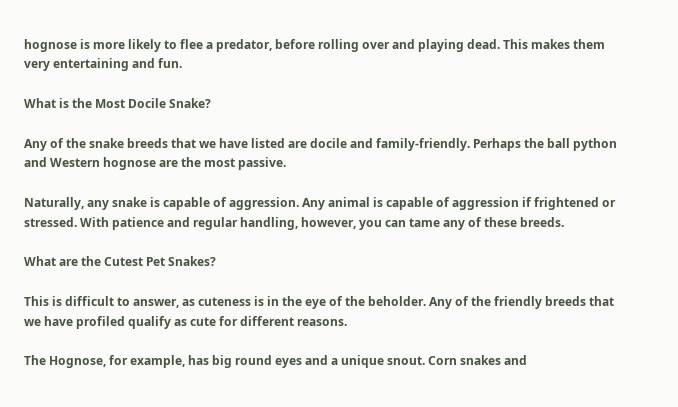hognose is more likely to flee a predator, before rolling over and playing dead. This makes them very entertaining and fun.

What is the Most Docile Snake?

Any of the snake breeds that we have listed are docile and family-friendly. Perhaps the ball python and Western hognose are the most passive.

Naturally, any snake is capable of aggression. Any animal is capable of aggression if frightened or stressed. With patience and regular handling, however, you can tame any of these breeds.

What are the Cutest Pet Snakes?

This is difficult to answer, as cuteness is in the eye of the beholder. Any of the friendly breeds that we have profiled qualify as cute for different reasons.

The Hognose, for example, has big round eyes and a unique snout. Corn snakes and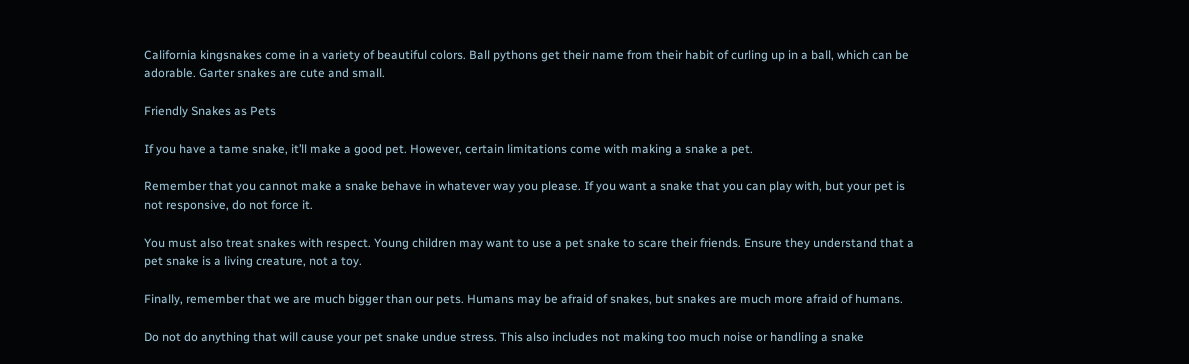California kingsnakes come in a variety of beautiful colors. Ball pythons get their name from their habit of curling up in a ball, which can be adorable. Garter snakes are cute and small.

Friendly Snakes as Pets

If you have a tame snake, it’ll make a good pet. However, certain limitations come with making a snake a pet.

Remember that you cannot make a snake behave in whatever way you please. If you want a snake that you can play with, but your pet is not responsive, do not force it.

You must also treat snakes with respect. Young children may want to use a pet snake to scare their friends. Ensure they understand that a pet snake is a living creature, not a toy.

Finally, remember that we are much bigger than our pets. Humans may be afraid of snakes, but snakes are much more afraid of humans.

Do not do anything that will cause your pet snake undue stress. This also includes not making too much noise or handling a snake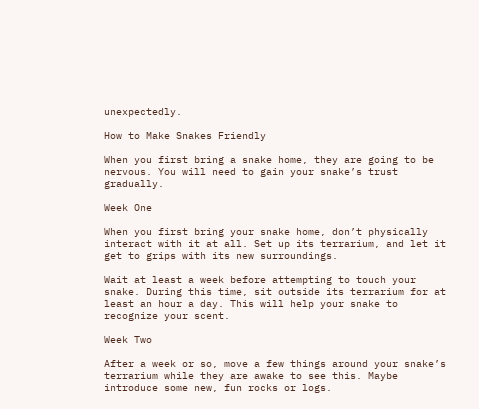unexpectedly.

How to Make Snakes Friendly

When you first bring a snake home, they are going to be nervous. You will need to gain your snake’s trust gradually.

Week One

When you first bring your snake home, don’t physically interact with it at all. Set up its terrarium, and let it get to grips with its new surroundings.

Wait at least a week before attempting to touch your snake. During this time, sit outside its terrarium for at least an hour a day. This will help your snake to recognize your scent.

Week Two

After a week or so, move a few things around your snake’s terrarium while they are awake to see this. Maybe introduce some new, fun rocks or logs.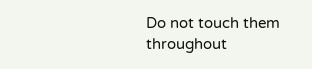Do not touch them throughout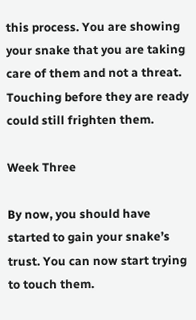this process. You are showing your snake that you are taking care of them and not a threat. Touching before they are ready could still frighten them.

Week Three

By now, you should have started to gain your snake’s trust. You can now start trying to touch them.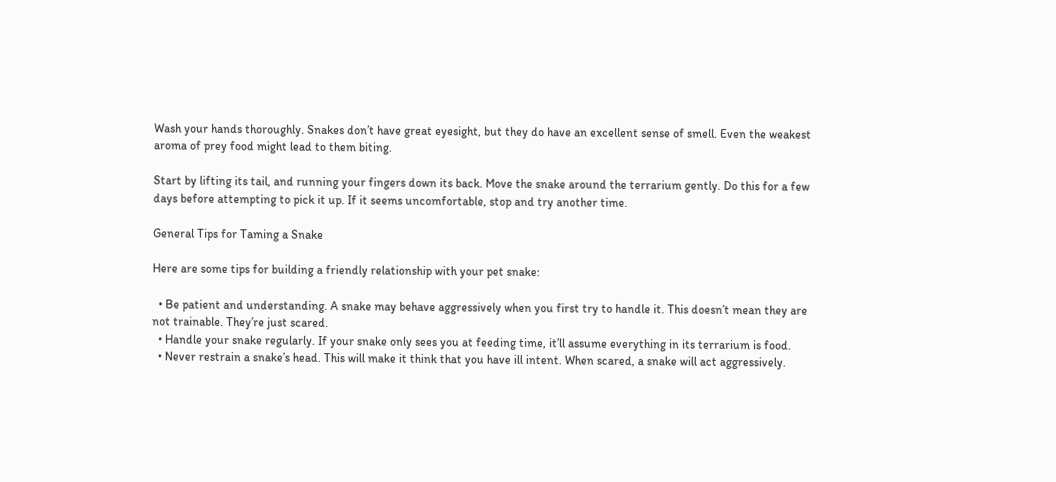Wash your hands thoroughly. Snakes don’t have great eyesight, but they do have an excellent sense of smell. Even the weakest aroma of prey food might lead to them biting.

Start by lifting its tail, and running your fingers down its back. Move the snake around the terrarium gently. Do this for a few days before attempting to pick it up. If it seems uncomfortable, stop and try another time.

General Tips for Taming a Snake

Here are some tips for building a friendly relationship with your pet snake:

  • Be patient and understanding. A snake may behave aggressively when you first try to handle it. This doesn’t mean they are not trainable. They’re just scared.
  • Handle your snake regularly. If your snake only sees you at feeding time, it’ll assume everything in its terrarium is food.
  • Never restrain a snake’s head. This will make it think that you have ill intent. When scared, a snake will act aggressively.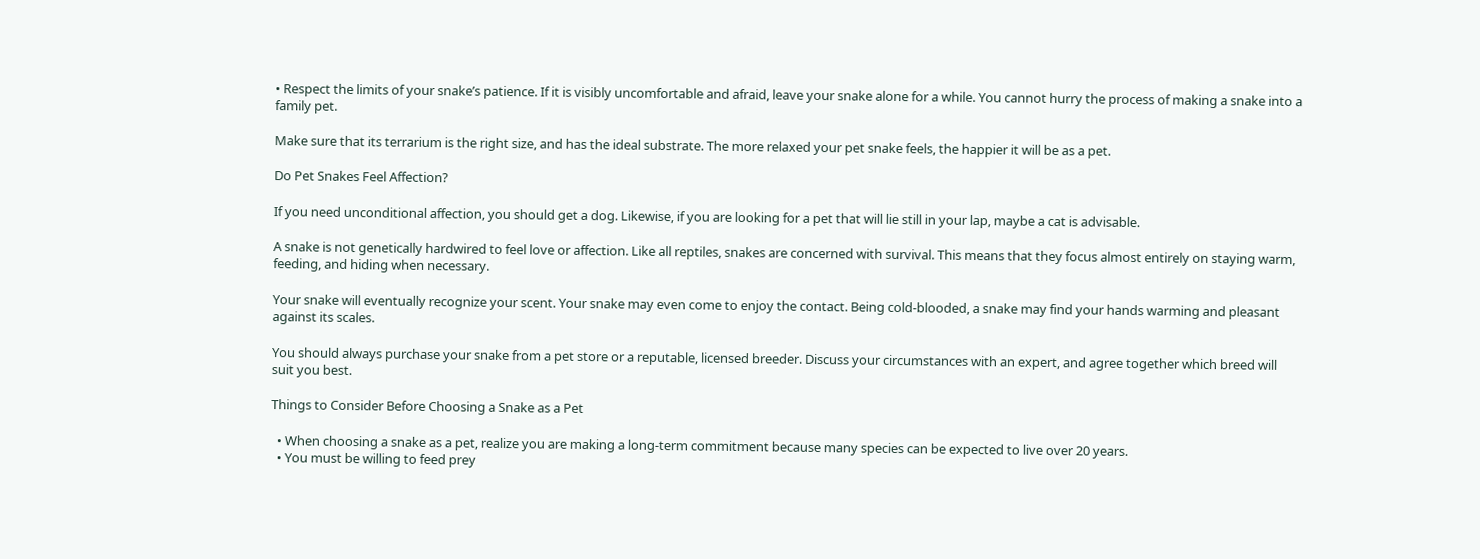• Respect the limits of your snake’s patience. If it is visibly uncomfortable and afraid, leave your snake alone for a while. You cannot hurry the process of making a snake into a family pet.

Make sure that its terrarium is the right size, and has the ideal substrate. The more relaxed your pet snake feels, the happier it will be as a pet.

Do Pet Snakes Feel Affection?

If you need unconditional affection, you should get a dog. Likewise, if you are looking for a pet that will lie still in your lap, maybe a cat is advisable.

A snake is not genetically hardwired to feel love or affection. Like all reptiles, snakes are concerned with survival. This means that they focus almost entirely on staying warm, feeding, and hiding when necessary.

Your snake will eventually recognize your scent. Your snake may even come to enjoy the contact. Being cold-blooded, a snake may find your hands warming and pleasant against its scales.

You should always purchase your snake from a pet store or a reputable, licensed breeder. Discuss your circumstances with an expert, and agree together which breed will suit you best.

Things to Consider Before Choosing a Snake as a Pet

  • When choosing a snake as a pet, realize you are making a long-term commitment because many species can be expected to live over 20 years.
  • You must be willing to feed prey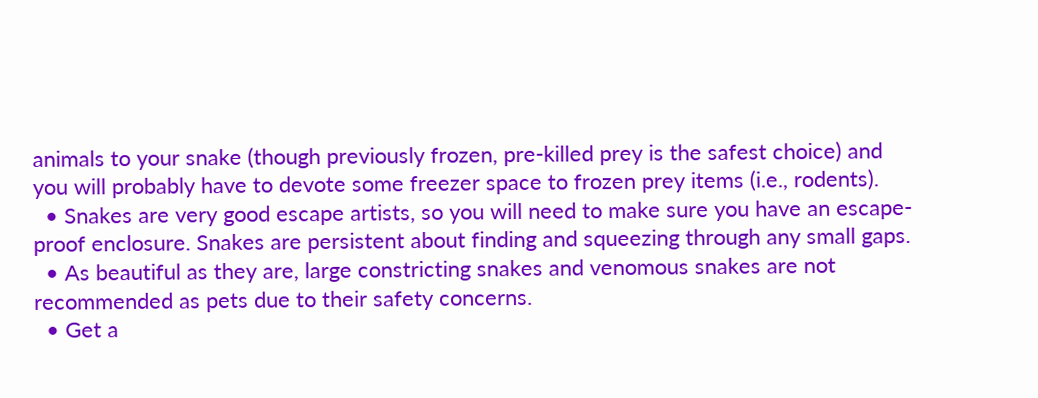animals to your snake (though previously frozen, pre-killed prey is the safest choice) and you will probably have to devote some freezer space to frozen prey items (i.e., rodents).
  • Snakes are very good escape artists, so you will need to make sure you have an escape-proof enclosure. Snakes are persistent about finding and squeezing through any small gaps.
  • As beautiful as they are, large constricting snakes and venomous snakes are not recommended as pets due to their safety concerns.
  • Get a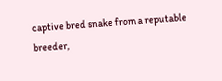captive bred snake from a reputable breeder,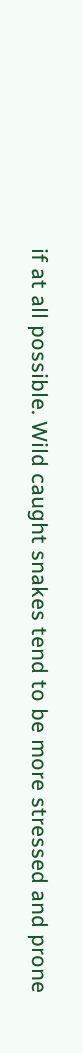if at all possible. Wild caught snakes tend to be more stressed and prone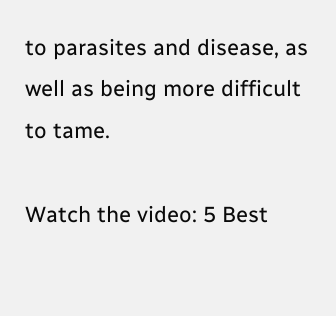to parasites and disease, as well as being more difficult to tame.

Watch the video: 5 Best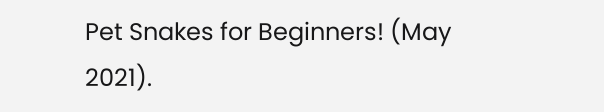Pet Snakes for Beginners! (May 2021).